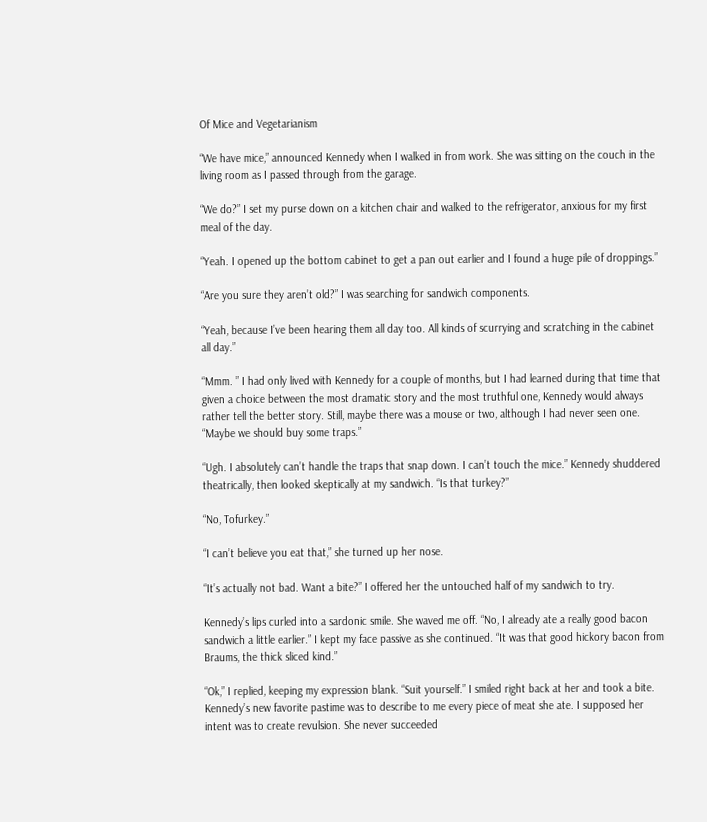Of Mice and Vegetarianism

“We have mice,” announced Kennedy when I walked in from work. She was sitting on the couch in the living room as I passed through from the garage.

“We do?” I set my purse down on a kitchen chair and walked to the refrigerator, anxious for my first meal of the day.

“Yeah. I opened up the bottom cabinet to get a pan out earlier and I found a huge pile of droppings.”

“Are you sure they aren’t old?” I was searching for sandwich components.

“Yeah, because I’ve been hearing them all day too. All kinds of scurrying and scratching in the cabinet all day.”

“Mmm. ” I had only lived with Kennedy for a couple of months, but I had learned during that time that given a choice between the most dramatic story and the most truthful one, Kennedy would always rather tell the better story. Still, maybe there was a mouse or two, although I had never seen one. “Maybe we should buy some traps.”

“Ugh. I absolutely can’t handle the traps that snap down. I can’t touch the mice.” Kennedy shuddered theatrically, then looked skeptically at my sandwich. “Is that turkey?”

“No, Tofurkey.”

“I can’t believe you eat that,” she turned up her nose.

“It’s actually not bad. Want a bite?” I offered her the untouched half of my sandwich to try.

Kennedy’s lips curled into a sardonic smile. She waved me off. “No, I already ate a really good bacon sandwich a little earlier.” I kept my face passive as she continued. “It was that good hickory bacon from Braums, the thick sliced kind.”

“Ok,” I replied, keeping my expression blank. “Suit yourself.” I smiled right back at her and took a bite. Kennedy’s new favorite pastime was to describe to me every piece of meat she ate. I supposed her intent was to create revulsion. She never succeeded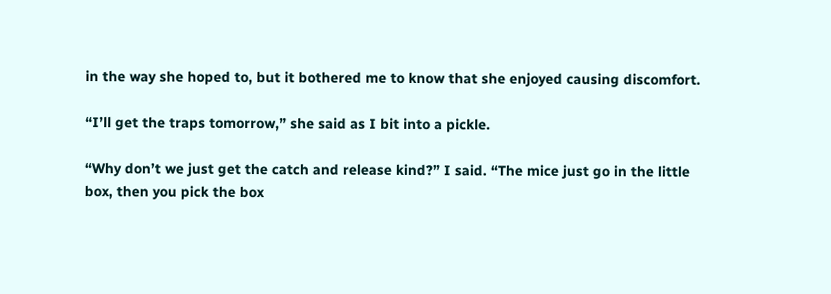in the way she hoped to, but it bothered me to know that she enjoyed causing discomfort.

“I’ll get the traps tomorrow,” she said as I bit into a pickle.

“Why don’t we just get the catch and release kind?” I said. “The mice just go in the little box, then you pick the box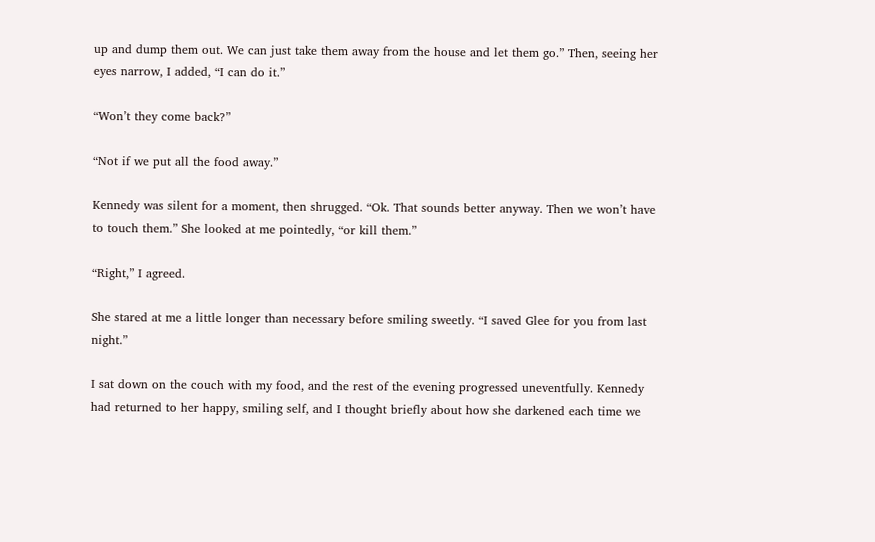up and dump them out. We can just take them away from the house and let them go.” Then, seeing her eyes narrow, I added, “I can do it.”

“Won’t they come back?”

“Not if we put all the food away.”

Kennedy was silent for a moment, then shrugged. “Ok. That sounds better anyway. Then we won’t have to touch them.” She looked at me pointedly, “or kill them.”

“Right,” I agreed.

She stared at me a little longer than necessary before smiling sweetly. “I saved Glee for you from last night.”

I sat down on the couch with my food, and the rest of the evening progressed uneventfully. Kennedy had returned to her happy, smiling self, and I thought briefly about how she darkened each time we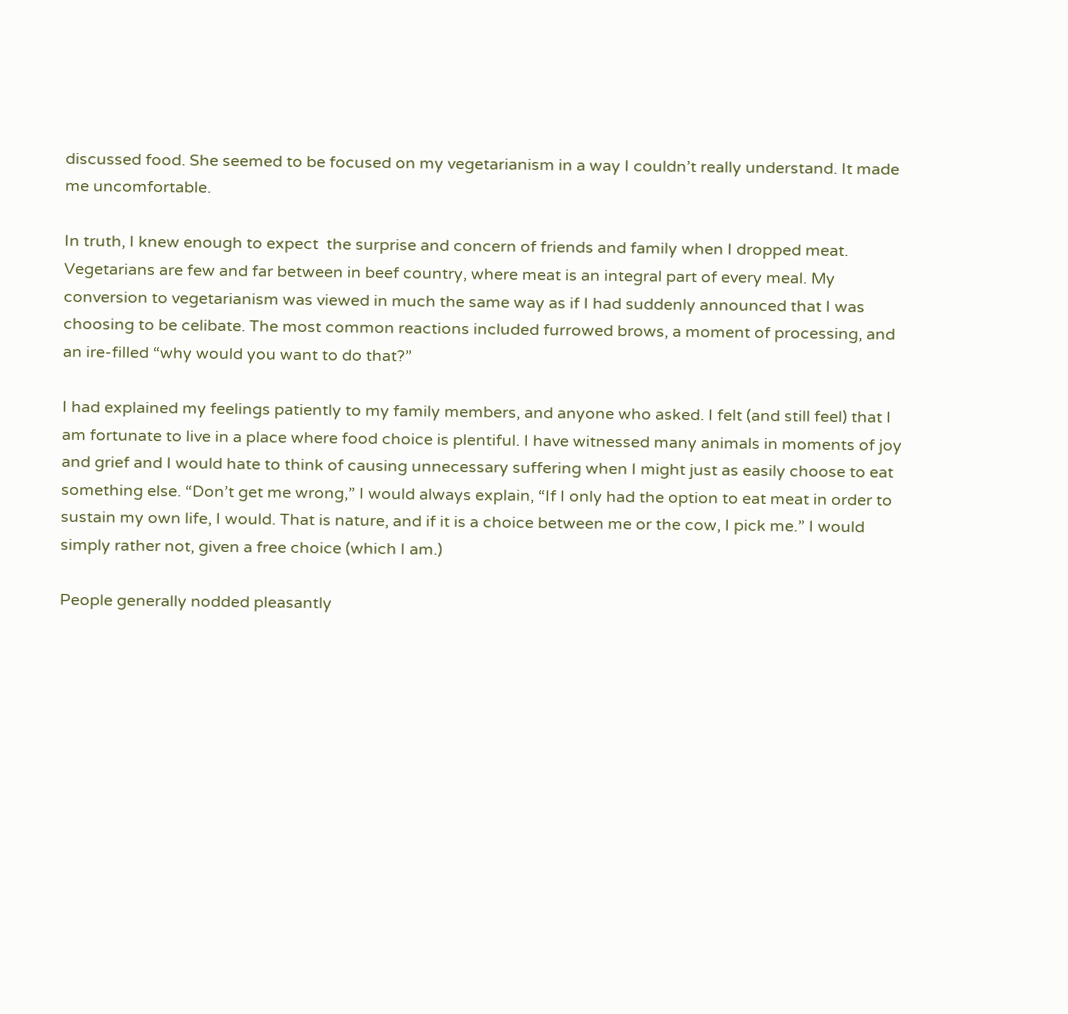discussed food. She seemed to be focused on my vegetarianism in a way I couldn’t really understand. It made me uncomfortable.

In truth, I knew enough to expect  the surprise and concern of friends and family when I dropped meat. Vegetarians are few and far between in beef country, where meat is an integral part of every meal. My conversion to vegetarianism was viewed in much the same way as if I had suddenly announced that I was choosing to be celibate. The most common reactions included furrowed brows, a moment of processing, and an ire-filled “why would you want to do that?”

I had explained my feelings patiently to my family members, and anyone who asked. I felt (and still feel) that I am fortunate to live in a place where food choice is plentiful. I have witnessed many animals in moments of joy and grief and I would hate to think of causing unnecessary suffering when I might just as easily choose to eat something else. “Don’t get me wrong,” I would always explain, “If I only had the option to eat meat in order to sustain my own life, I would. That is nature, and if it is a choice between me or the cow, I pick me.” I would simply rather not, given a free choice (which I am.)

People generally nodded pleasantly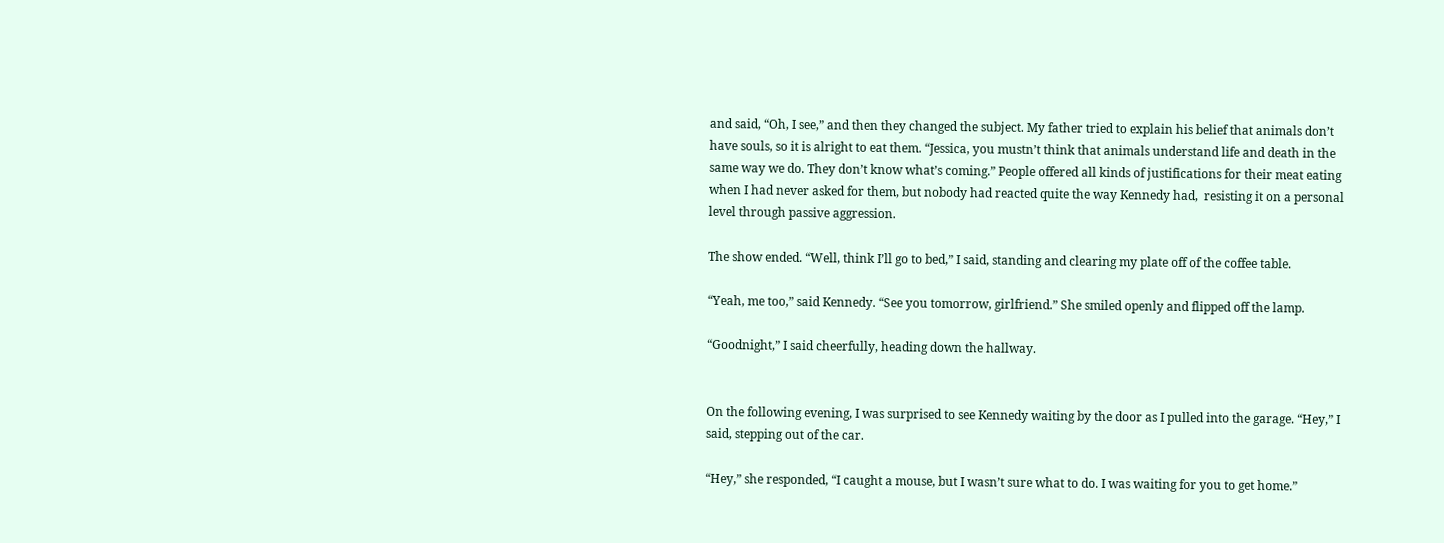and said, “Oh, I see,” and then they changed the subject. My father tried to explain his belief that animals don’t have souls, so it is alright to eat them. “Jessica, you mustn’t think that animals understand life and death in the same way we do. They don’t know what’s coming.” People offered all kinds of justifications for their meat eating when I had never asked for them, but nobody had reacted quite the way Kennedy had,  resisting it on a personal level through passive aggression.

The show ended. “Well, think I’ll go to bed,” I said, standing and clearing my plate off of the coffee table.

“Yeah, me too,” said Kennedy. “See you tomorrow, girlfriend.” She smiled openly and flipped off the lamp.

“Goodnight,” I said cheerfully, heading down the hallway.


On the following evening, I was surprised to see Kennedy waiting by the door as I pulled into the garage. “Hey,” I said, stepping out of the car.

“Hey,” she responded, “I caught a mouse, but I wasn’t sure what to do. I was waiting for you to get home.”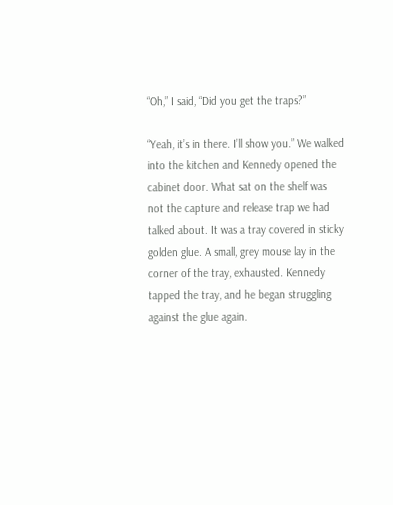“Oh,” I said, “Did you get the traps?”

“Yeah, it’s in there. I’ll show you.” We walked into the kitchen and Kennedy opened the cabinet door. What sat on the shelf was not the capture and release trap we had talked about. It was a tray covered in sticky golden glue. A small, grey mouse lay in the corner of the tray, exhausted. Kennedy tapped the tray, and he began struggling against the glue again.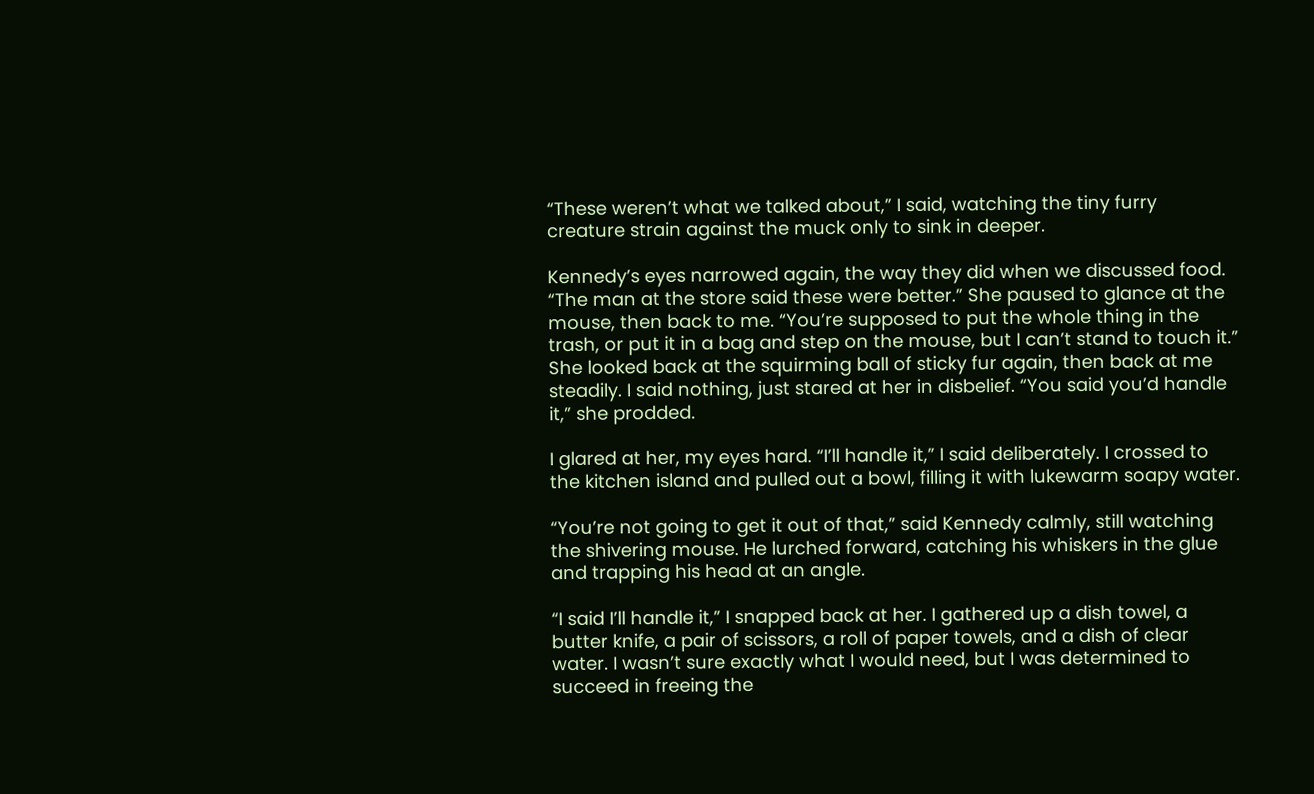“These weren’t what we talked about,” I said, watching the tiny furry creature strain against the muck only to sink in deeper.

Kennedy’s eyes narrowed again, the way they did when we discussed food. “The man at the store said these were better.” She paused to glance at the mouse, then back to me. “You’re supposed to put the whole thing in the trash, or put it in a bag and step on the mouse, but I can’t stand to touch it.” She looked back at the squirming ball of sticky fur again, then back at me steadily. I said nothing, just stared at her in disbelief. “You said you’d handle it,” she prodded.

I glared at her, my eyes hard. “I’ll handle it,” I said deliberately. I crossed to the kitchen island and pulled out a bowl, filling it with lukewarm soapy water.

“You’re not going to get it out of that,” said Kennedy calmly, still watching the shivering mouse. He lurched forward, catching his whiskers in the glue and trapping his head at an angle.

“I said I’ll handle it,” I snapped back at her. I gathered up a dish towel, a butter knife, a pair of scissors, a roll of paper towels, and a dish of clear water. I wasn’t sure exactly what I would need, but I was determined to succeed in freeing the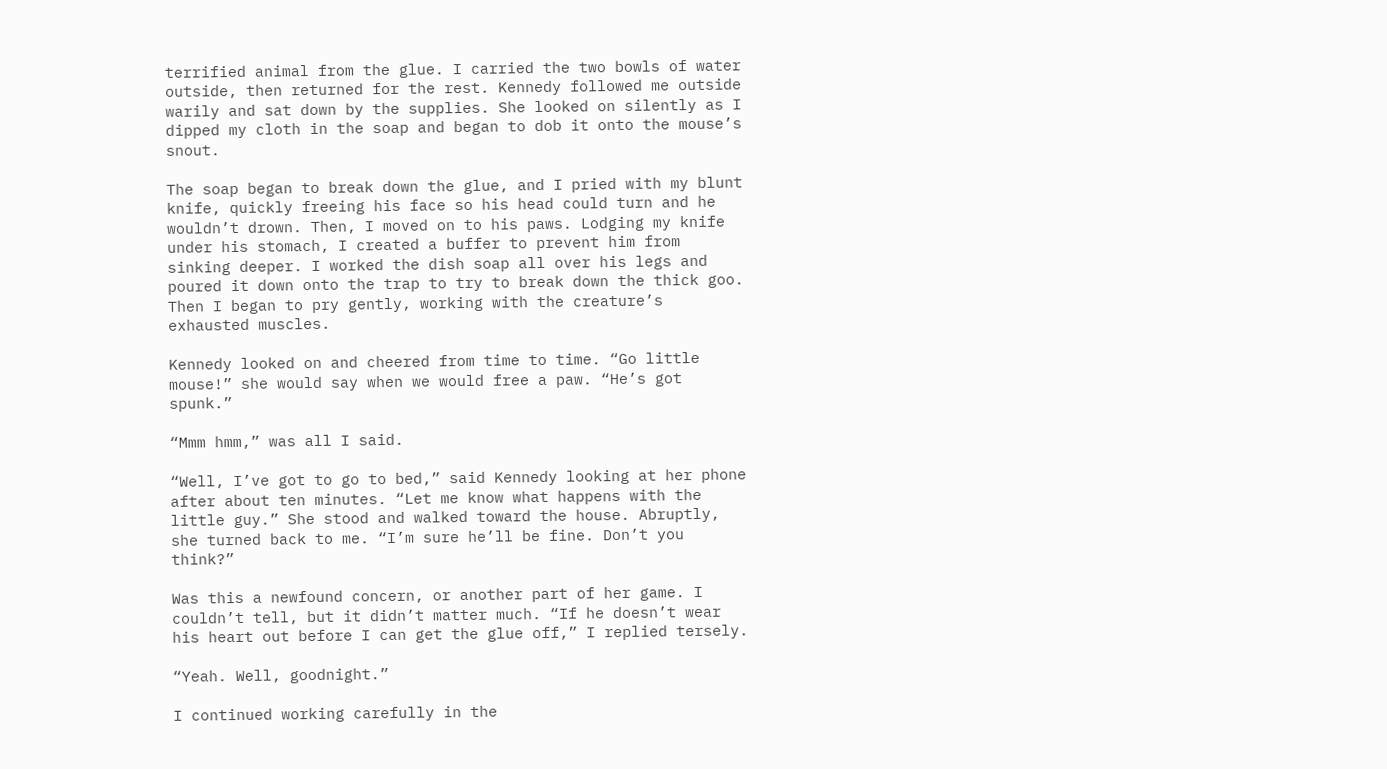terrified animal from the glue. I carried the two bowls of water outside, then returned for the rest. Kennedy followed me outside warily and sat down by the supplies. She looked on silently as I dipped my cloth in the soap and began to dob it onto the mouse’s snout.

The soap began to break down the glue, and I pried with my blunt knife, quickly freeing his face so his head could turn and he wouldn’t drown. Then, I moved on to his paws. Lodging my knife under his stomach, I created a buffer to prevent him from sinking deeper. I worked the dish soap all over his legs and poured it down onto the trap to try to break down the thick goo. Then I began to pry gently, working with the creature’s exhausted muscles.

Kennedy looked on and cheered from time to time. “Go little mouse!” she would say when we would free a paw. “He’s got spunk.”

“Mmm hmm,” was all I said.

“Well, I’ve got to go to bed,” said Kennedy looking at her phone after about ten minutes. “Let me know what happens with the little guy.” She stood and walked toward the house. Abruptly, she turned back to me. “I’m sure he’ll be fine. Don’t you think?”

Was this a newfound concern, or another part of her game. I couldn’t tell, but it didn’t matter much. “If he doesn’t wear his heart out before I can get the glue off,” I replied tersely.

“Yeah. Well, goodnight.”

I continued working carefully in the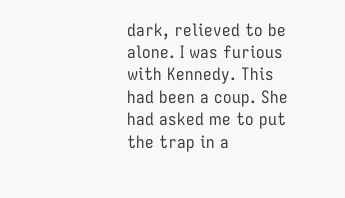dark, relieved to be alone. I was furious with Kennedy. This had been a coup. She had asked me to put the trap in a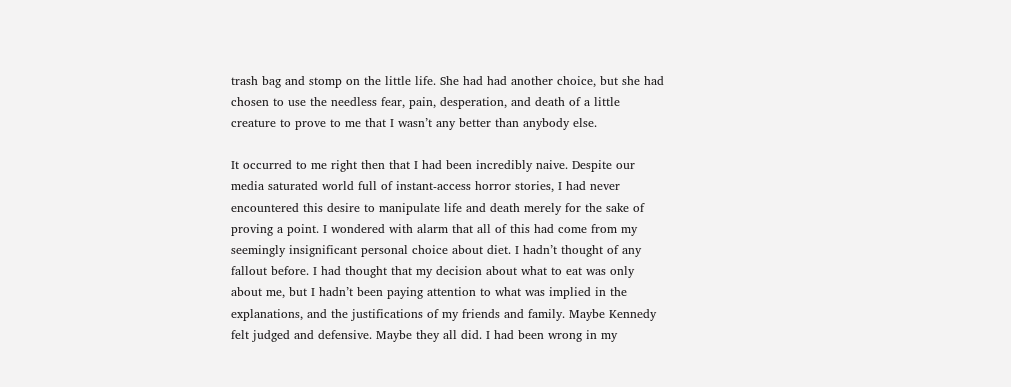trash bag and stomp on the little life. She had had another choice, but she had chosen to use the needless fear, pain, desperation, and death of a little creature to prove to me that I wasn’t any better than anybody else.

It occurred to me right then that I had been incredibly naive. Despite our media saturated world full of instant-access horror stories, I had never encountered this desire to manipulate life and death merely for the sake of proving a point. I wondered with alarm that all of this had come from my seemingly insignificant personal choice about diet. I hadn’t thought of any fallout before. I had thought that my decision about what to eat was only about me, but I hadn’t been paying attention to what was implied in the explanations, and the justifications of my friends and family. Maybe Kennedy felt judged and defensive. Maybe they all did. I had been wrong in my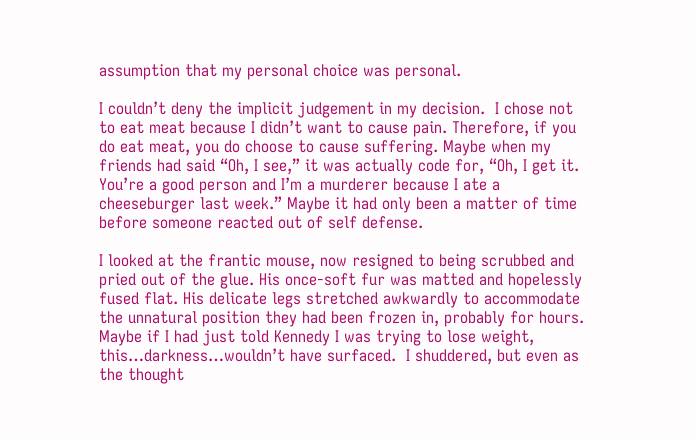assumption that my personal choice was personal.

I couldn’t deny the implicit judgement in my decision.  I chose not to eat meat because I didn’t want to cause pain. Therefore, if you do eat meat, you do choose to cause suffering. Maybe when my friends had said “Oh, I see,” it was actually code for, “Oh, I get it. You’re a good person and I’m a murderer because I ate a cheeseburger last week.” Maybe it had only been a matter of time before someone reacted out of self defense.

I looked at the frantic mouse, now resigned to being scrubbed and pried out of the glue. His once-soft fur was matted and hopelessly fused flat. His delicate legs stretched awkwardly to accommodate the unnatural position they had been frozen in, probably for hours. Maybe if I had just told Kennedy I was trying to lose weight, this…darkness…wouldn’t have surfaced.  I shuddered, but even as the thought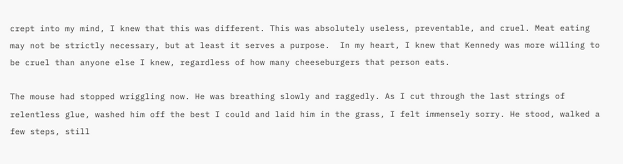crept into my mind, I knew that this was different. This was absolutely useless, preventable, and cruel. Meat eating may not be strictly necessary, but at least it serves a purpose.  In my heart, I knew that Kennedy was more willing to be cruel than anyone else I knew, regardless of how many cheeseburgers that person eats.

The mouse had stopped wriggling now. He was breathing slowly and raggedly. As I cut through the last strings of relentless glue, washed him off the best I could and laid him in the grass, I felt immensely sorry. He stood, walked a few steps, still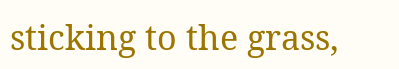sticking to the grass,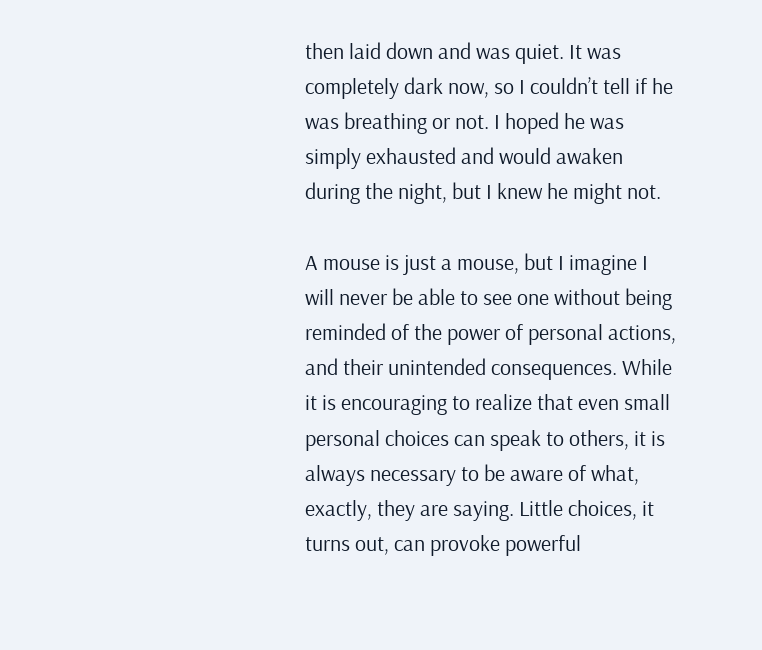then laid down and was quiet. It was completely dark now, so I couldn’t tell if he was breathing or not. I hoped he was simply exhausted and would awaken during the night, but I knew he might not.

A mouse is just a mouse, but I imagine I will never be able to see one without being reminded of the power of personal actions, and their unintended consequences. While it is encouraging to realize that even small personal choices can speak to others, it is always necessary to be aware of what, exactly, they are saying. Little choices, it turns out, can provoke powerful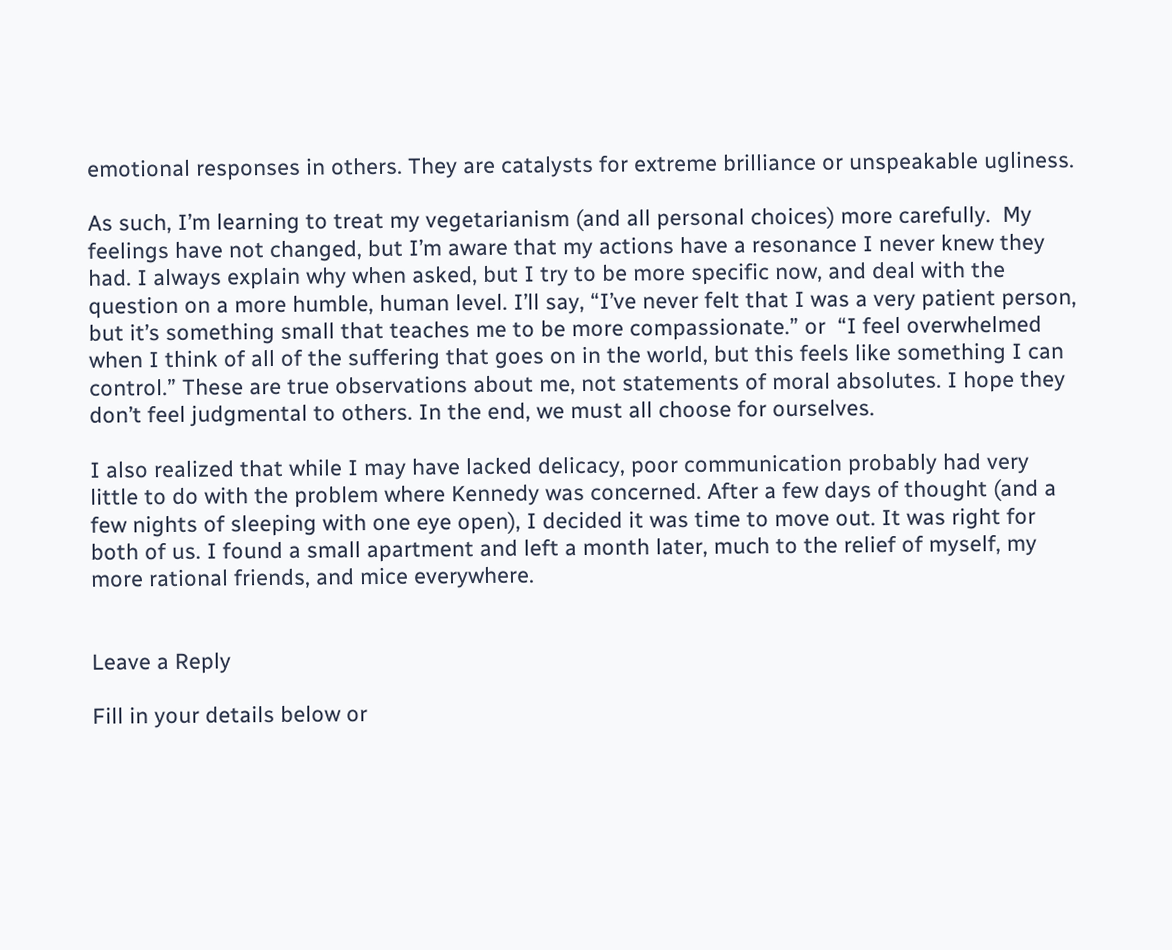emotional responses in others. They are catalysts for extreme brilliance or unspeakable ugliness.

As such, I’m learning to treat my vegetarianism (and all personal choices) more carefully.  My feelings have not changed, but I’m aware that my actions have a resonance I never knew they had. I always explain why when asked, but I try to be more specific now, and deal with the question on a more humble, human level. I’ll say, “I’ve never felt that I was a very patient person, but it’s something small that teaches me to be more compassionate.” or  “I feel overwhelmed when I think of all of the suffering that goes on in the world, but this feels like something I can control.” These are true observations about me, not statements of moral absolutes. I hope they don’t feel judgmental to others. In the end, we must all choose for ourselves.

I also realized that while I may have lacked delicacy, poor communication probably had very little to do with the problem where Kennedy was concerned. After a few days of thought (and a few nights of sleeping with one eye open), I decided it was time to move out. It was right for both of us. I found a small apartment and left a month later, much to the relief of myself, my more rational friends, and mice everywhere.


Leave a Reply

Fill in your details below or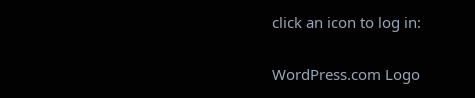click an icon to log in:

WordPress.com Logo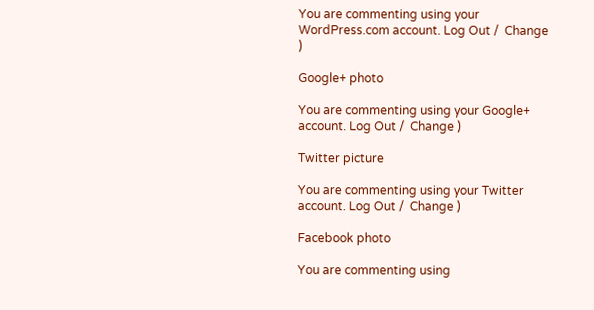You are commenting using your WordPress.com account. Log Out /  Change )

Google+ photo

You are commenting using your Google+ account. Log Out /  Change )

Twitter picture

You are commenting using your Twitter account. Log Out /  Change )

Facebook photo

You are commenting using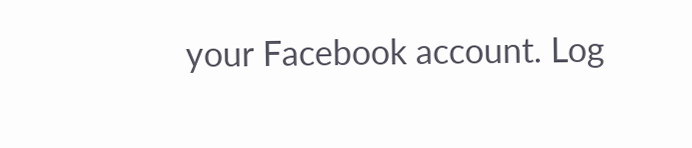your Facebook account. Log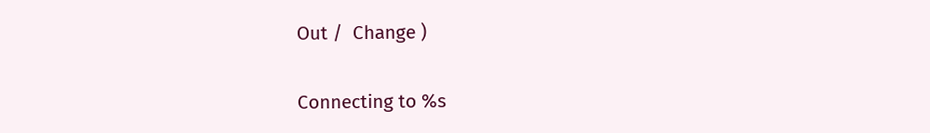Out /  Change )


Connecting to %s